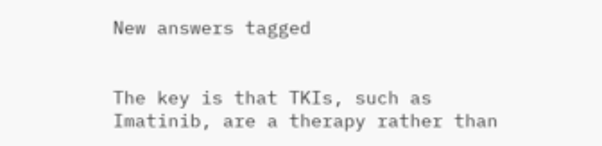New answers tagged


The key is that TKIs, such as Imatinib, are a therapy rather than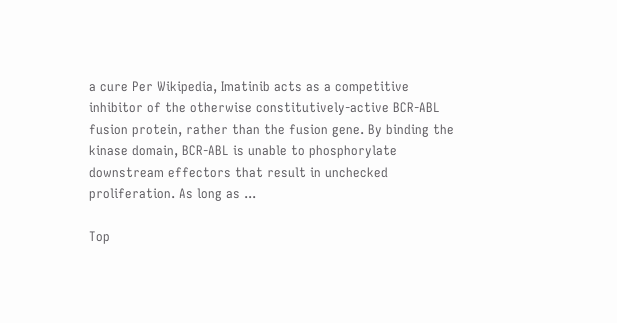a cure Per Wikipedia, Imatinib acts as a competitive inhibitor of the otherwise constitutively-active BCR-ABL fusion protein, rather than the fusion gene. By binding the kinase domain, BCR-ABL is unable to phosphorylate downstream effectors that result in unchecked proliferation. As long as ...

Top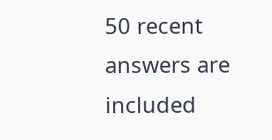50 recent answers are included